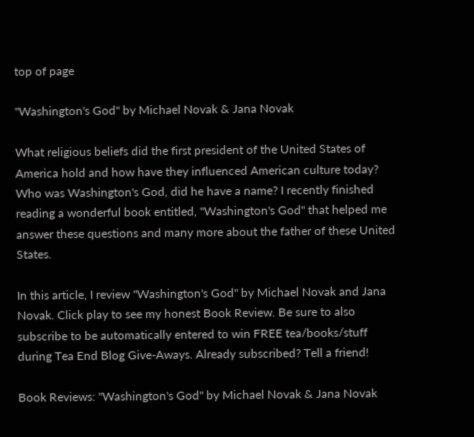top of page

"Washington's God" by Michael Novak & Jana Novak

What religious beliefs did the first president of the United States of America hold and how have they influenced American culture today? Who was Washington's God, did he have a name? I recently finished reading a wonderful book entitled, "Washington's God" that helped me answer these questions and many more about the father of these United States.

In this article, I review "Washington's God" by Michael Novak and Jana Novak. Click play to see my honest Book Review. Be sure to also subscribe to be automatically entered to win FREE tea/books/stuff during Tea End Blog Give-Aways. Already subscribed? Tell a friend!

Book Reviews: "Washington's God" by Michael Novak & Jana Novak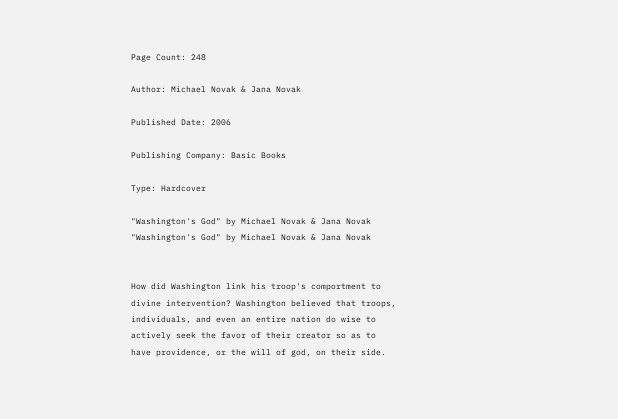Page Count: 248

Author: Michael Novak & Jana Novak

Published Date: 2006

Publishing Company: Basic Books

Type: Hardcover

"Washington's God" by Michael Novak & Jana Novak
"Washington's God" by Michael Novak & Jana Novak


How did Washington link his troop's comportment to divine intervention? Washington believed that troops, individuals, and even an entire nation do wise to actively seek the favor of their creator so as to have providence, or the will of god, on their side.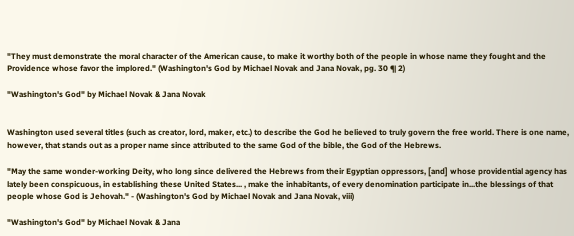"They must demonstrate the moral character of the American cause, to make it worthy both of the people in whose name they fought and the Providence whose favor the implored." (Washington's God by Michael Novak and Jana Novak, pg. 30 ¶ 2)

"Washington's God" by Michael Novak & Jana Novak


Washington used several titles (such as creator, lord, maker, etc.) to describe the God he believed to truly govern the free world. There is one name, however, that stands out as a proper name since attributed to the same God of the bible, the God of the Hebrews.

"May the same wonder-working Deity, who long since delivered the Hebrews from their Egyptian oppressors, [and] whose providential agency has lately been conspicuous, in establishing these United States... , make the inhabitants, of every denomination participate in...the blessings of that people whose God is Jehovah." - (Washington's God by Michael Novak and Jana Novak, viii)

"Washington's God" by Michael Novak & Jana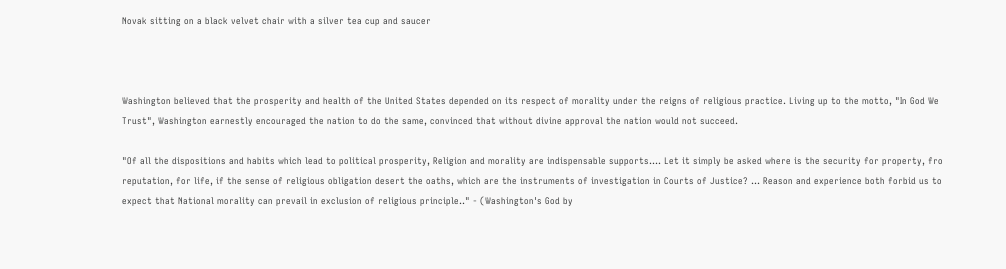Novak sitting on a black velvet chair with a silver tea cup and saucer



Washington believed that the prosperity and health of the United States depended on its respect of morality under the reigns of religious practice. Living up to the motto, "In God We Trust", Washington earnestly encouraged the nation to do the same, convinced that without divine approval the nation would not succeed.

"Of all the dispositions and habits which lead to political prosperity, Religion and morality are indispensable supports.... Let it simply be asked where is the security for property, fro reputation, for life, if the sense of religious obligation desert the oaths, which are the instruments of investigation in Courts of Justice? ... Reason and experience both forbid us to expect that National morality can prevail in exclusion of religious principle.." - (Washington's God by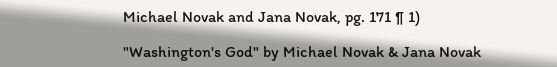Michael Novak and Jana Novak, pg. 171 ¶ 1)

"Washington's God" by Michael Novak & Jana Novak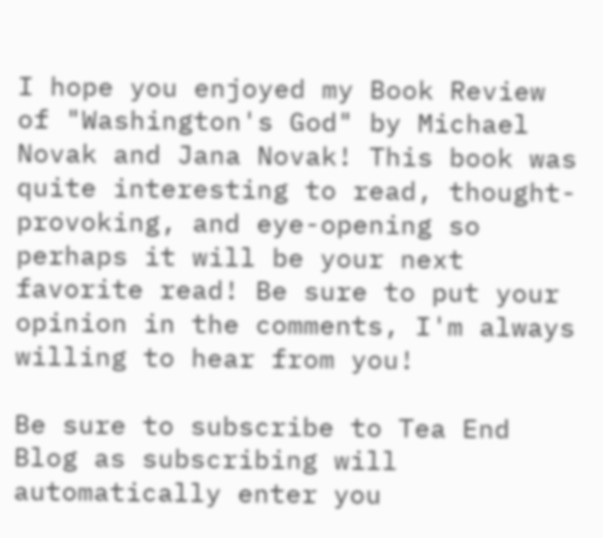I hope you enjoyed my Book Review of "Washington's God" by Michael Novak and Jana Novak! This book was quite interesting to read, thought-provoking, and eye-opening so perhaps it will be your next favorite read! Be sure to put your opinion in the comments, I'm always willing to hear from you!

Be sure to subscribe to Tea End Blog as subscribing will automatically enter you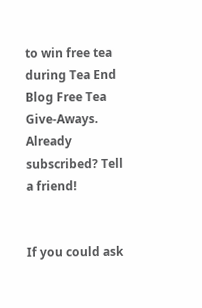to win free tea during Tea End Blog Free Tea Give-Aways. Already subscribed? Tell a friend!


If you could ask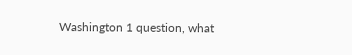Washington 1 question, what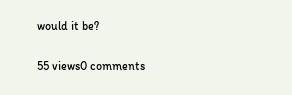would it be?

55 views0 comments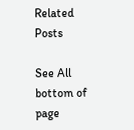Related Posts

See All
bottom of page